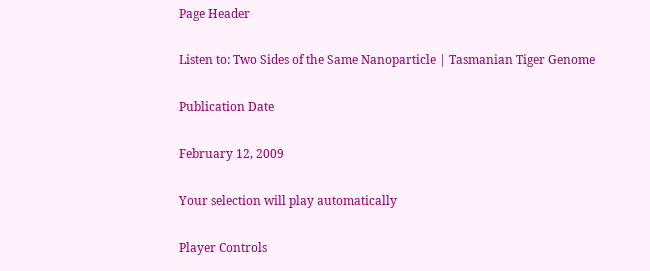Page Header

Listen to: Two Sides of the Same Nanoparticle | Tasmanian Tiger Genome

Publication Date

February 12, 2009

Your selection will play automatically

Player Controls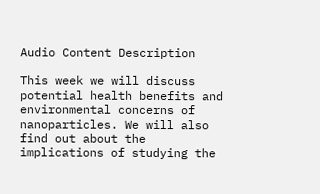Audio Content Description

This week we will discuss potential health benefits and environmental concerns of nanoparticles. We will also find out about the implications of studying the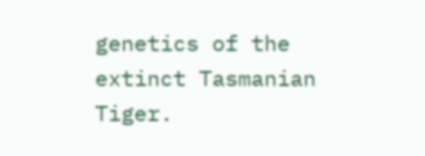genetics of the extinct Tasmanian Tiger.